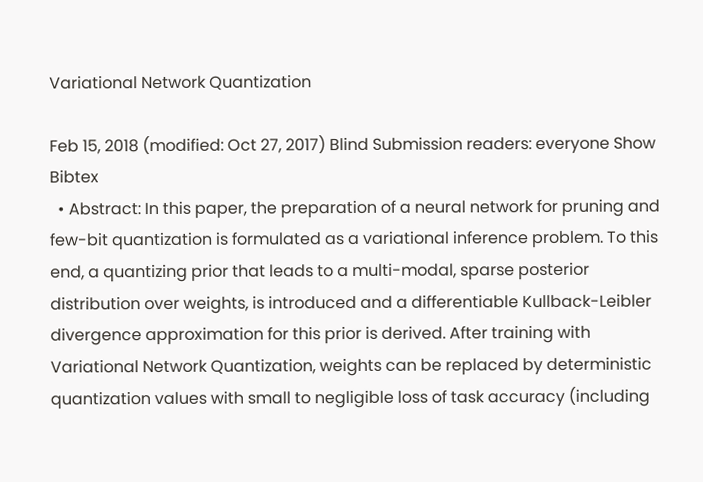Variational Network Quantization

Feb 15, 2018 (modified: Oct 27, 2017) Blind Submission readers: everyone Show Bibtex
  • Abstract: In this paper, the preparation of a neural network for pruning and few-bit quantization is formulated as a variational inference problem. To this end, a quantizing prior that leads to a multi-modal, sparse posterior distribution over weights, is introduced and a differentiable Kullback-Leibler divergence approximation for this prior is derived. After training with Variational Network Quantization, weights can be replaced by deterministic quantization values with small to negligible loss of task accuracy (including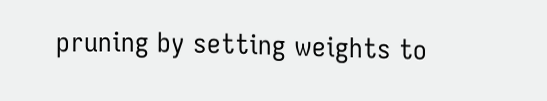pruning by setting weights to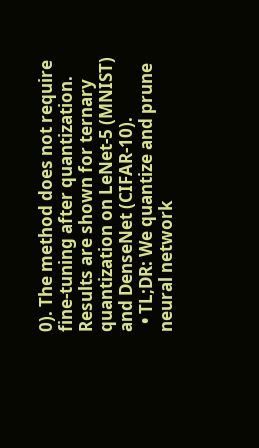0). The method does not require fine-tuning after quantization. Results are shown for ternary quantization on LeNet-5 (MNIST) and DenseNet (CIFAR-10).
  • TL;DR: We quantize and prune neural network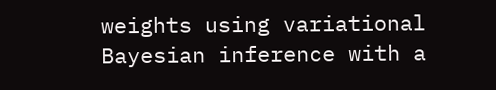weights using variational Bayesian inference with a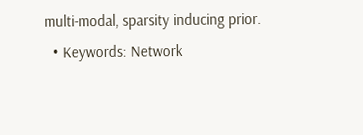multi-modal, sparsity inducing prior.
  • Keywords: Network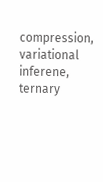compression, variational inferene, ternary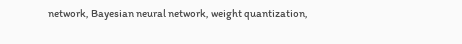network, Bayesian neural network, weight quantization,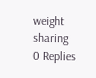weight sharing
0 Replies